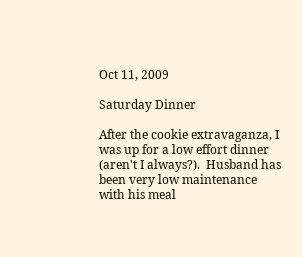Oct 11, 2009

Saturday Dinner

After the cookie extravaganza, I was up for a low effort dinner (aren't I always?).  Husband has been very low maintenance with his meal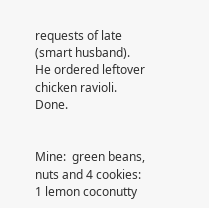requests of late (smart husband).  He ordered leftover chicken ravioli.  Done.


Mine:  green beans, nuts and 4 cookies:  1 lemon coconutty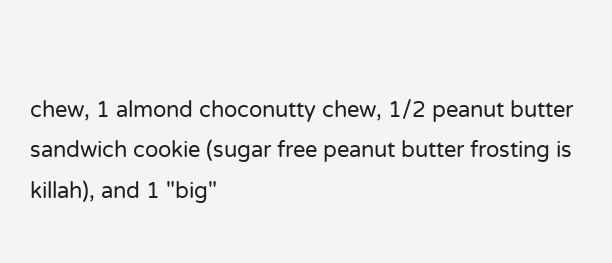chew, 1 almond choconutty chew, 1/2 peanut butter sandwich cookie (sugar free peanut butter frosting is killah), and 1 "big"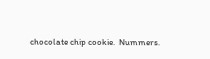chocolate chip cookie.  Nummers.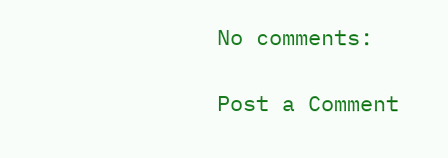No comments:

Post a Comment